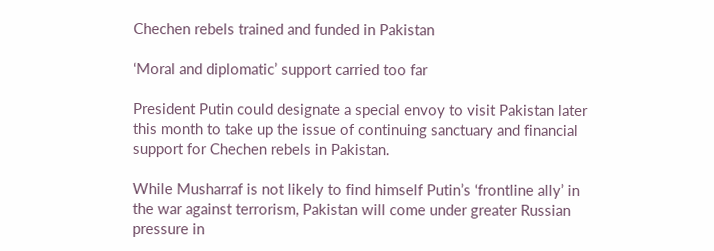Chechen rebels trained and funded in Pakistan

‘Moral and diplomatic’ support carried too far

President Putin could designate a special envoy to visit Pakistan later this month to take up the issue of continuing sanctuary and financial support for Chechen rebels in Pakistan.

While Musharraf is not likely to find himself Putin’s ‘frontline ally’ in the war against terrorism, Pakistan will come under greater Russian pressure in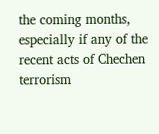the coming months, especially if any of the recent acts of Chechen terrorism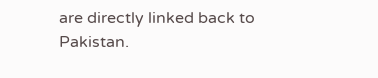are directly linked back to Pakistan.